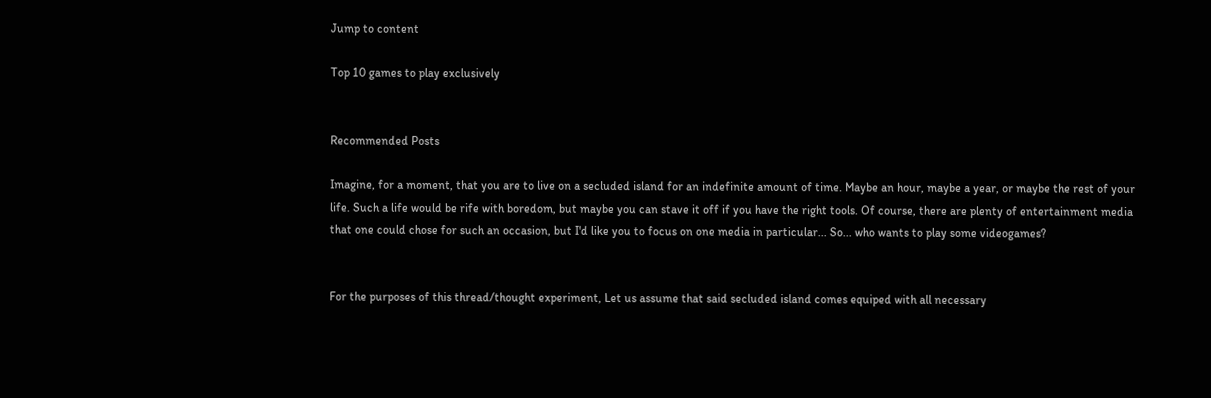Jump to content

Top 10 games to play exclusively


Recommended Posts

Imagine, for a moment, that you are to live on a secluded island for an indefinite amount of time. Maybe an hour, maybe a year, or maybe the rest of your life. Such a life would be rife with boredom, but maybe you can stave it off if you have the right tools. Of course, there are plenty of entertainment media that one could chose for such an occasion, but I'd like you to focus on one media in particular... So... who wants to play some videogames?


For the purposes of this thread/thought experiment, Let us assume that said secluded island comes equiped with all necessary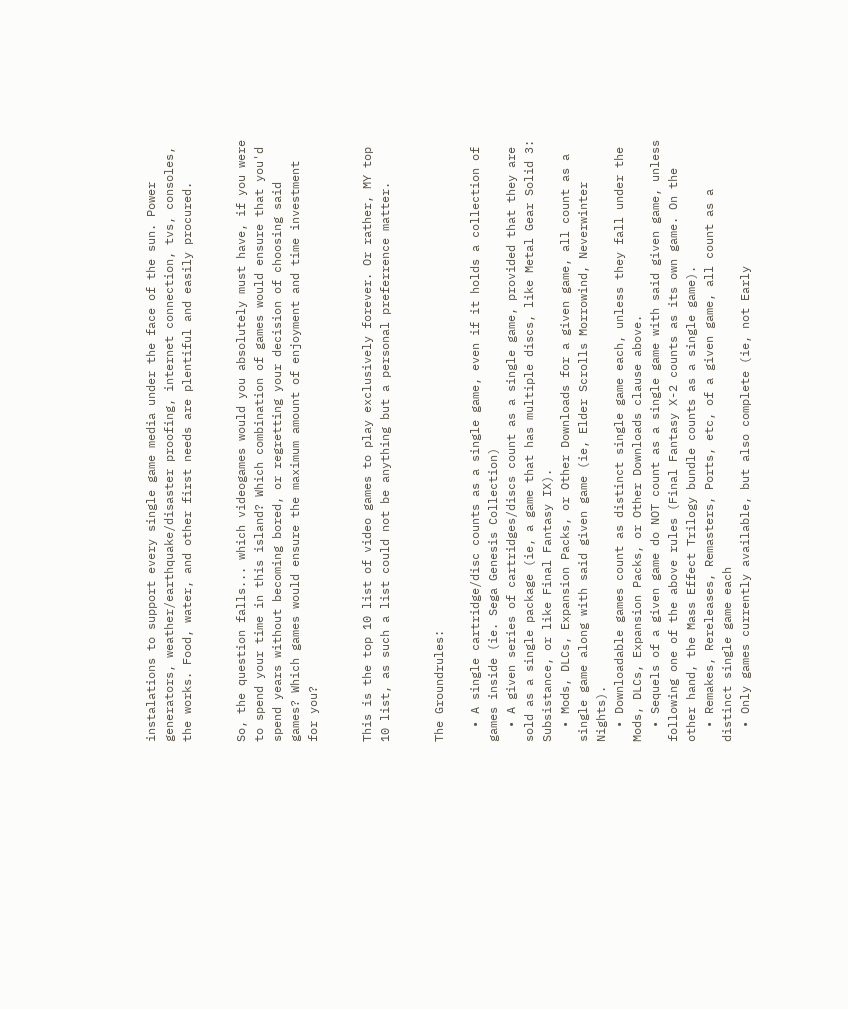instalations to support every single game media under the face of the sun. Power generators, weather/earthquake/disaster proofing, internet connection, tvs, consoles, the works. Food, water, and other first needs are plentiful and easily procured.


So, the question falls... which videogames would you absolutely must have, if you were to spend your time in this island? Which combination of games would ensure that you'd spend years without becoming bored, or regretting your decision of choosing said games? Which games would ensure the maximum amount of enjoyment and time investment for you?


This is the top 10 list of video games to play exclusively forever. Or rather, MY top 10 list, as such a list could not be anything but a personal preferrence matter.


The Groundrules:

  • A single cartridge/disc counts as a single game, even if it holds a collection of games inside (ie. Sega Genesis Collection)
  • A given series of cartridges/discs count as a single game, provided that they are sold as a single package (ie, a game that has multiple discs, like Metal Gear Solid 3: Subsistance, or like Final Fantasy IX).
  • Mods, DLCs, Expansion Packs, or Other Downloads for a given game, all count as a single game along with said given game (ie, Elder Scrolls Morrowind, Neverwinter Nights).
  • Downloadable games count as distinct single game each, unless they fall under the Mods, DLCs, Expansion Packs, or Other Downloads clause above.
  • Sequels of a given game do NOT count as a single game with said given game, unless following one of the above rules (Final Fantasy X-2 counts as its own game. On the other hand, the Mass Effect Trilogy bundle counts as a single game).
  • Remakes, Rereleases, Remasters, Ports, etc, of a given game, all count as a distinct single game each
  • Only games currently available, but also complete (ie, not Early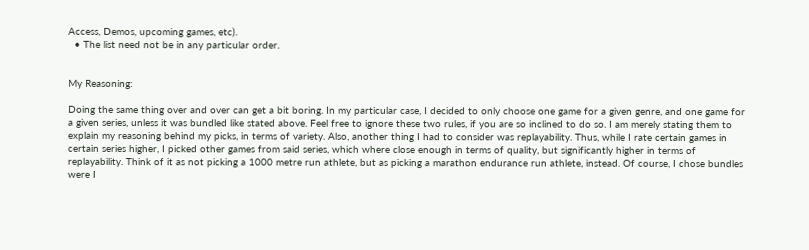Access, Demos, upcoming games, etc).
  • The list need not be in any particular order.


My Reasoning:

Doing the same thing over and over can get a bit boring. In my particular case, I decided to only choose one game for a given genre, and one game for a given series, unless it was bundled like stated above. Feel free to ignore these two rules, if you are so inclined to do so. I am merely stating them to explain my reasoning behind my picks, in terms of variety. Also, another thing I had to consider was replayability. Thus, while I rate certain games in certain series higher, I picked other games from said series, which where close enough in terms of quality, but significantly higher in terms of replayability. Think of it as not picking a 1000 metre run athlete, but as picking a marathon endurance run athlete, instead. Of course, I chose bundles were I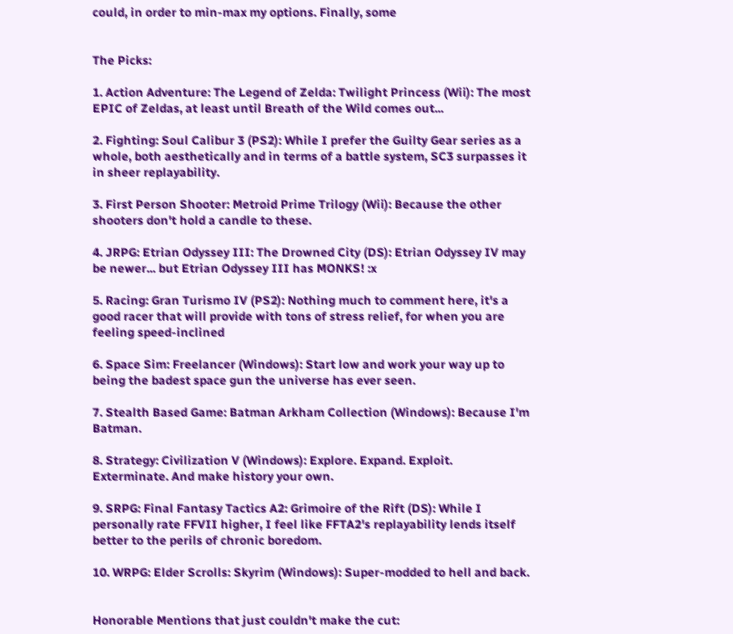could, in order to min-max my options. Finally, some


The Picks:

1. Action Adventure: The Legend of Zelda: Twilight Princess (Wii): The most EPIC of Zeldas, at least until Breath of the Wild comes out...

2. Fighting: Soul Calibur 3 (PS2): While I prefer the Guilty Gear series as a whole, both aesthetically and in terms of a battle system, SC3 surpasses it in sheer replayability.

3. First Person Shooter: Metroid Prime Trilogy (Wii): Because the other shooters don't hold a candle to these.

4. JRPG: Etrian Odyssey III: The Drowned City (DS): Etrian Odyssey IV may be newer... but Etrian Odyssey III has MONKS! :x

5. Racing: Gran Turismo IV (PS2): Nothing much to comment here, it's a good racer that will provide with tons of stress relief, for when you are feeling speed-inclined

6. Space Sim: Freelancer (Windows): Start low and work your way up to being the badest space gun the universe has ever seen.

7. Stealth Based Game: Batman Arkham Collection (Windows): Because I'm Batman.

8. Strategy: Civilization V (Windows): Explore. Expand. Exploit. Exterminate. And make history your own.

9. SRPG: Final Fantasy Tactics A2: Grimoire of the Rift (DS): While I personally rate FFVII higher, I feel like FFTA2's replayability lends itself better to the perils of chronic boredom.

10. WRPG: Elder Scrolls: Skyrim (Windows): Super-modded to hell and back.


Honorable Mentions that just couldn't make the cut: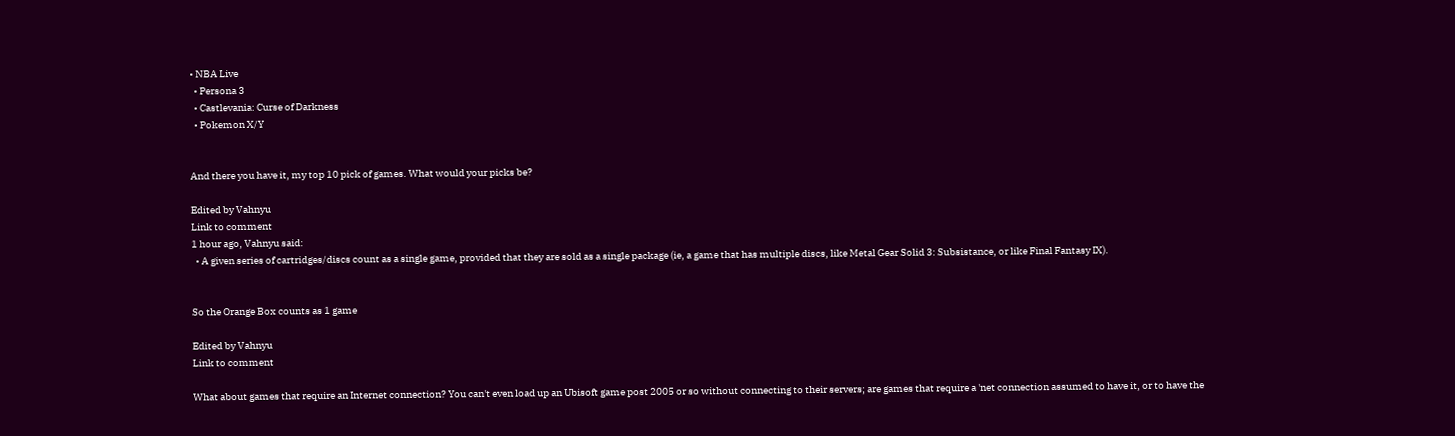• NBA Live
  • Persona 3
  • Castlevania: Curse of Darkness
  • Pokemon X/Y


And there you have it, my top 10 pick of games. What would your picks be?

Edited by Vahnyu
Link to comment
1 hour ago, Vahnyu said:
  • A given series of cartridges/discs count as a single game, provided that they are sold as a single package (ie, a game that has multiple discs, like Metal Gear Solid 3: Subsistance, or like Final Fantasy IX).


So the Orange Box counts as 1 game

Edited by Vahnyu
Link to comment

What about games that require an Internet connection? You can't even load up an Ubisoft game post 2005 or so without connecting to their servers; are games that require a 'net connection assumed to have it, or to have the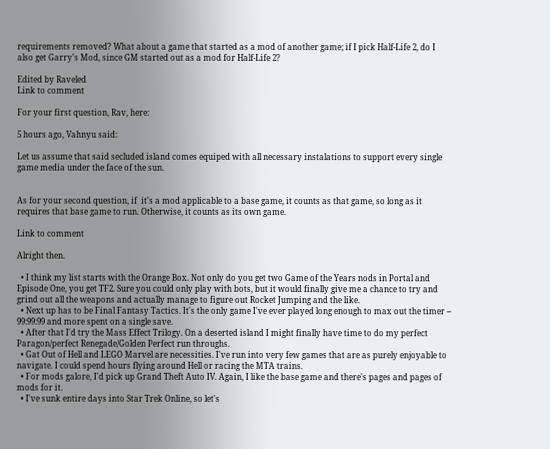requirements removed? What about a game that started as a mod of another game; if I pick Half-Life 2, do I also get Garry's Mod, since GM started out as a mod for Half-Life 2?

Edited by Raveled
Link to comment

For your first question, Rav, here:

5 hours ago, Vahnyu said:

Let us assume that said secluded island comes equiped with all necessary instalations to support every single game media under the face of the sun.


As for your second question, if  it's a mod applicable to a base game, it counts as that game, so long as it requires that base game to run. Otherwise, it counts as its own game.

Link to comment

Alright then.

  • I think my list starts with the Orange Box. Not only do you get two Game of the Years nods in Portal and Episode One, you get TF2. Sure you could only play with bots, but it would finally give me a chance to try and grind out all the weapons and actually manage to figure out Rocket Jumping and the like.
  • Next up has to be Final Fantasy Tactics. It's the only game I've ever played long enough to max out the timer -- 99:99:99 and more spent on a single save.
  • After that I'd try the Mass Effect Trilogy. On a deserted island I might finally have time to do my perfect Paragon/perfect Renegade/Golden Perfect run throughs.
  • Gat Out of Hell and LEGO Marvel are necessities. I've run into very few games that are as purely enjoyable to navigate. I could spend hours flying around Hell or racing the MTA trains.
  • For mods galore, I'd pick up Grand Theft Auto IV. Again, I like the base game and there's pages and pages of mods for it.
  • I've sunk entire days into Star Trek Online, so let's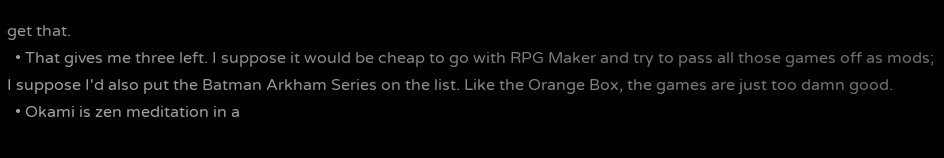get that.
  • That gives me three left. I suppose it would be cheap to go with RPG Maker and try to pass all those games off as mods; I suppose I'd also put the Batman Arkham Series on the list. Like the Orange Box, the games are just too damn good.
  • Okami is zen meditation in a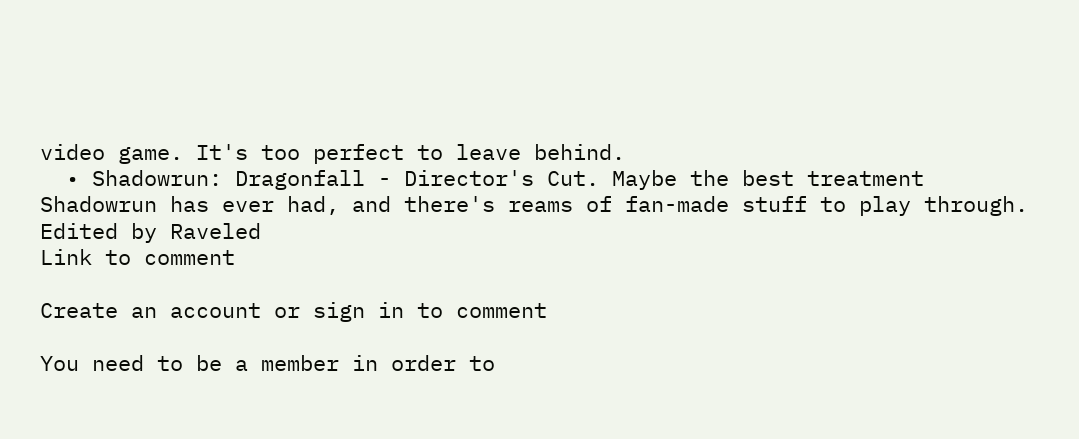video game. It's too perfect to leave behind.
  • Shadowrun: Dragonfall - Director's Cut. Maybe the best treatment Shadowrun has ever had, and there's reams of fan-made stuff to play through.
Edited by Raveled
Link to comment

Create an account or sign in to comment

You need to be a member in order to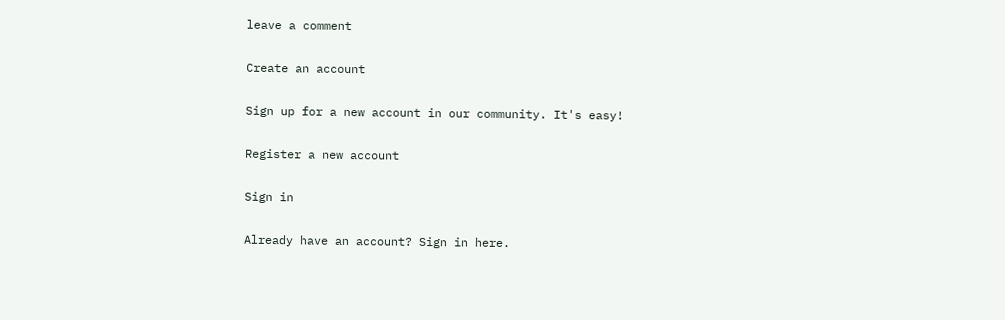leave a comment

Create an account

Sign up for a new account in our community. It's easy!

Register a new account

Sign in

Already have an account? Sign in here.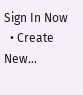Sign In Now
  • Create New...